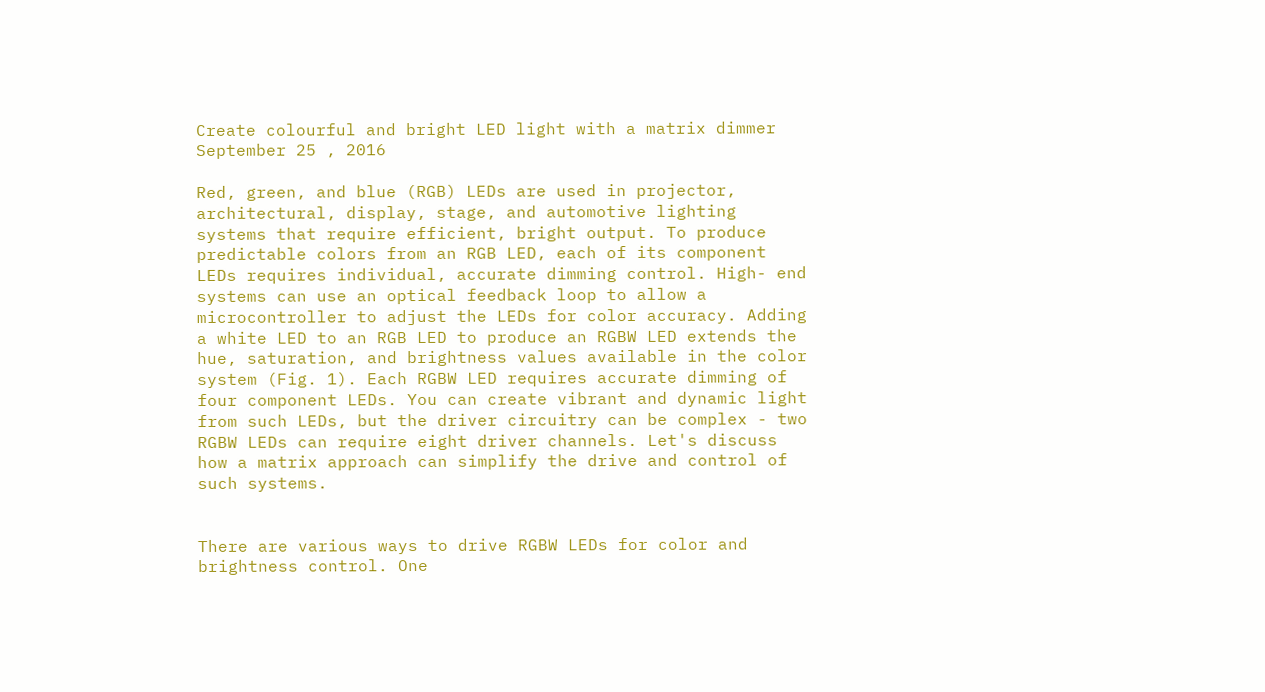Create colourful and bright LED light with a matrix dimmer
September 25 , 2016

Red, green, and blue (RGB) LEDs are used in projector, architectural, display, stage, and automotive lighting systems that require efficient, bright output. To produce predictable colors from an RGB LED, each of its component LEDs requires individual, accurate dimming control. High- end systems can use an optical feedback loop to allow a microcontroller to adjust the LEDs for color accuracy. Adding a white LED to an RGB LED to produce an RGBW LED extends the hue, saturation, and brightness values available in the color system (Fig. 1). Each RGBW LED requires accurate dimming of four component LEDs. You can create vibrant and dynamic light from such LEDs, but the driver circuitry can be complex - two RGBW LEDs can require eight driver channels. Let's discuss how a matrix approach can simplify the drive and control of such systems.


There are various ways to drive RGBW LEDs for color and brightness control. One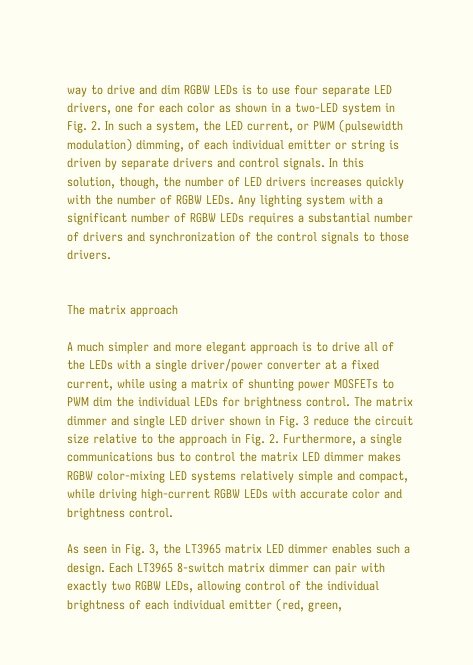way to drive and dim RGBW LEDs is to use four separate LED drivers, one for each color as shown in a two-LED system in Fig. 2. In such a system, the LED current, or PWM (pulsewidth modulation) dimming, of each individual emitter or string is driven by separate drivers and control signals. In this solution, though, the number of LED drivers increases quickly with the number of RGBW LEDs. Any lighting system with a significant number of RGBW LEDs requires a substantial number of drivers and synchronization of the control signals to those drivers.


The matrix approach

A much simpler and more elegant approach is to drive all of the LEDs with a single driver/power converter at a fixed current, while using a matrix of shunting power MOSFETs to PWM dim the individual LEDs for brightness control. The matrix dimmer and single LED driver shown in Fig. 3 reduce the circuit size relative to the approach in Fig. 2. Furthermore, a single communications bus to control the matrix LED dimmer makes RGBW color-mixing LED systems relatively simple and compact, while driving high-current RGBW LEDs with accurate color and brightness control.

As seen in Fig. 3, the LT3965 matrix LED dimmer enables such a design. Each LT3965 8-switch matrix dimmer can pair with exactly two RGBW LEDs, allowing control of the individual brightness of each individual emitter (red, green,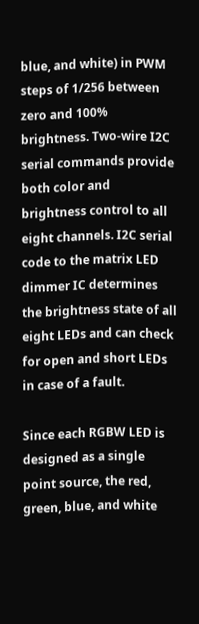blue, and white) in PWM steps of 1/256 between zero and 100% brightness. Two-wire I2C serial commands provide both color and brightness control to all eight channels. I2C serial code to the matrix LED dimmer IC determines the brightness state of all eight LEDs and can check for open and short LEDs in case of a fault.

Since each RGBW LED is designed as a single point source, the red, green, blue, and white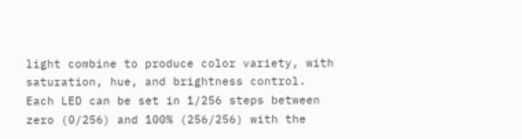light combine to produce color variety, with saturation, hue, and brightness control. Each LED can be set in 1/256 steps between zero (0/256) and 100% (256/256) with the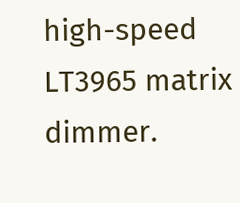high-speed LT3965 matrix dimmer.